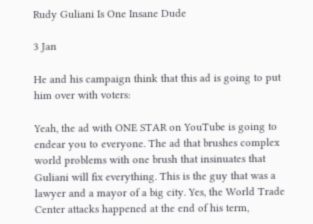Rudy Guliani Is One Insane Dude

3 Jan

He and his campaign think that this ad is going to put him over with voters:

Yeah, the ad with ONE STAR on YouTube is going to endear you to everyone. The ad that brushes complex world problems with one brush that insinuates that Guliani will fix everything. This is the guy that was a lawyer and a mayor of a big city. Yes, the World Trade Center attacks happened at the end of his term,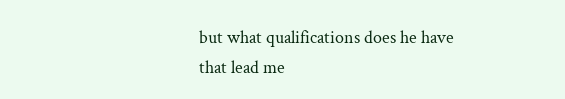but what qualifications does he have that lead me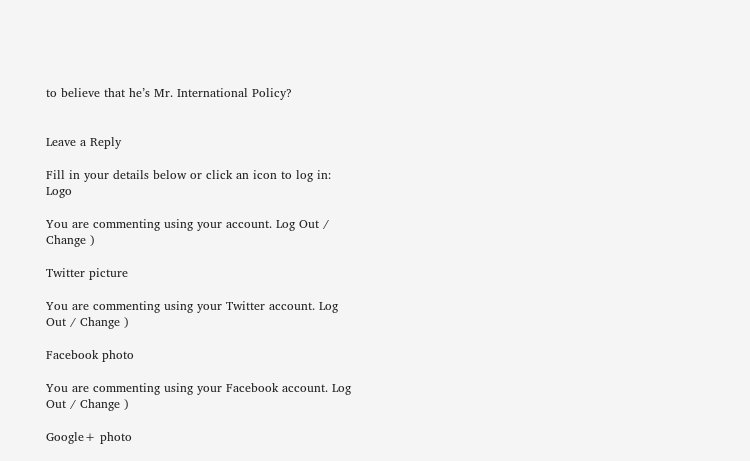to believe that he’s Mr. International Policy?


Leave a Reply

Fill in your details below or click an icon to log in: Logo

You are commenting using your account. Log Out / Change )

Twitter picture

You are commenting using your Twitter account. Log Out / Change )

Facebook photo

You are commenting using your Facebook account. Log Out / Change )

Google+ photo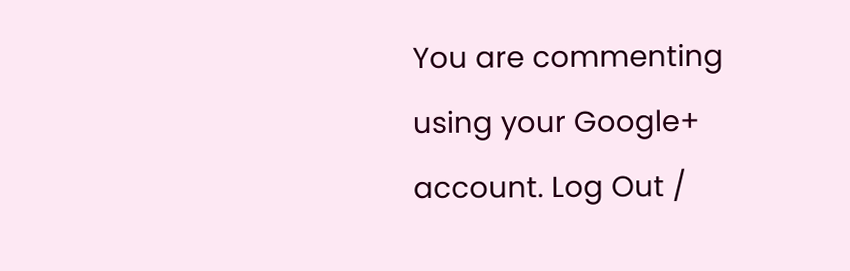You are commenting using your Google+ account. Log Out /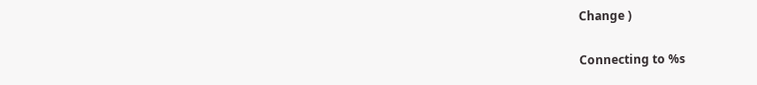Change )

Connecting to %s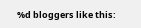%d bloggers like this: